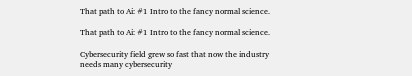That path to Ai: #1 Intro to the fancy normal science.

That path to Ai: #1 Intro to the fancy normal science.

Cybersecurity field grew so fast that now the industry needs many cybersecurity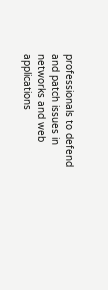professionals to defend and patch issues in networks and web applications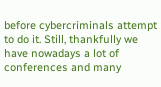before cybercriminals attempt to do it. Still, thankfully we have nowadays a lot of conferences and many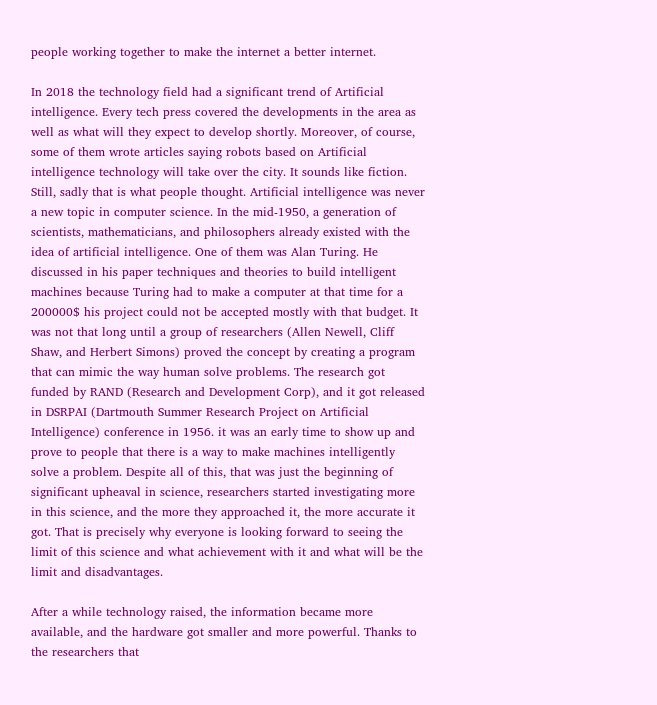people working together to make the internet a better internet.

In 2018 the technology field had a significant trend of Artificial intelligence. Every tech press covered the developments in the area as well as what will they expect to develop shortly. Moreover, of course, some of them wrote articles saying robots based on Artificial intelligence technology will take over the city. It sounds like fiction. Still, sadly that is what people thought. Artificial intelligence was never a new topic in computer science. In the mid-1950, a generation of scientists, mathematicians, and philosophers already existed with the idea of artificial intelligence. One of them was Alan Turing. He discussed in his paper techniques and theories to build intelligent machines because Turing had to make a computer at that time for a 200000$ his project could not be accepted mostly with that budget. It was not that long until a group of researchers (Allen Newell, Cliff Shaw, and Herbert Simons) proved the concept by creating a program that can mimic the way human solve problems. The research got funded by RAND (Research and Development Corp), and it got released in DSRPAI (Dartmouth Summer Research Project on Artificial Intelligence) conference in 1956. it was an early time to show up and prove to people that there is a way to make machines intelligently solve a problem. Despite all of this, that was just the beginning of significant upheaval in science, researchers started investigating more in this science, and the more they approached it, the more accurate it got. That is precisely why everyone is looking forward to seeing the limit of this science and what achievement with it and what will be the limit and disadvantages.

After a while technology raised, the information became more available, and the hardware got smaller and more powerful. Thanks to the researchers that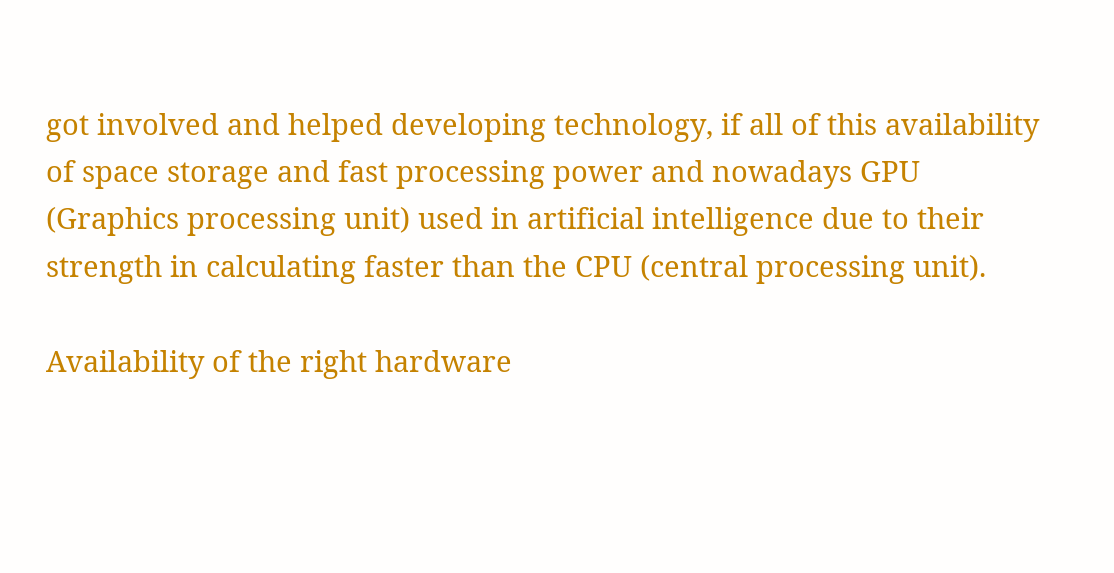got involved and helped developing technology, if all of this availability of space storage and fast processing power and nowadays GPU (Graphics processing unit) used in artificial intelligence due to their strength in calculating faster than the CPU (central processing unit).

Availability of the right hardware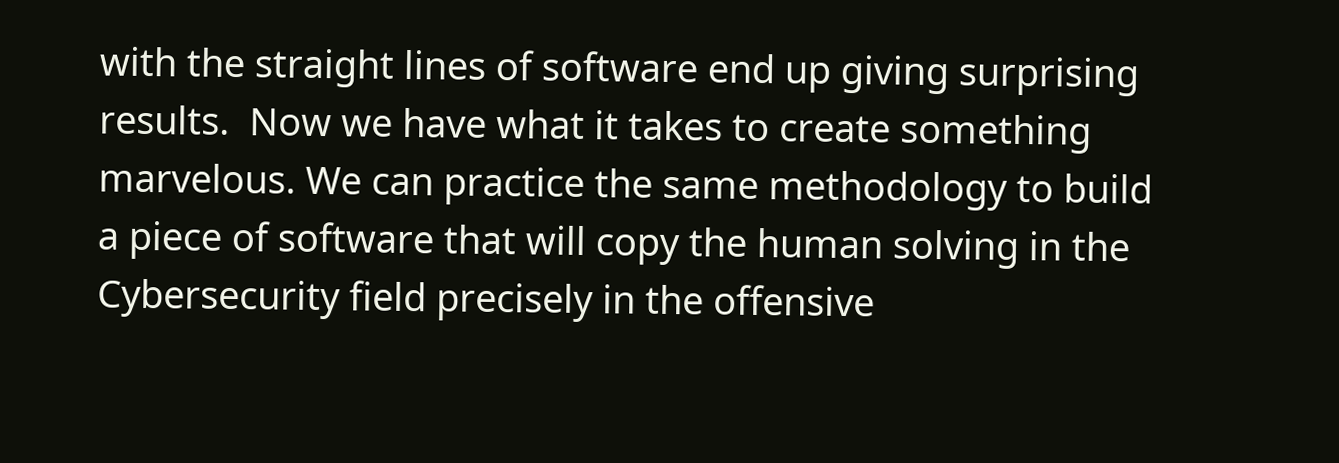with the straight lines of software end up giving surprising results.  Now we have what it takes to create something marvelous. We can practice the same methodology to build a piece of software that will copy the human solving in the Cybersecurity field precisely in the offensive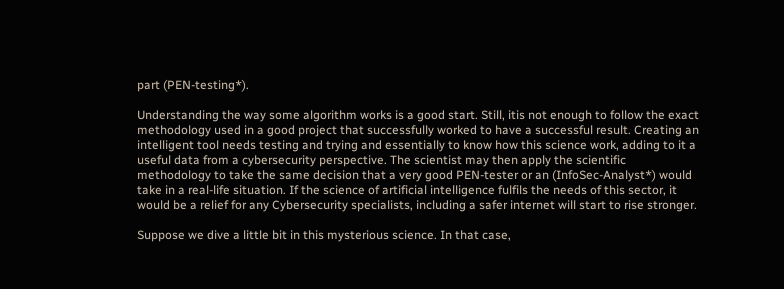part (PEN-testing*).

Understanding the way some algorithm works is a good start. Still, itis not enough to follow the exact methodology used in a good project that successfully worked to have a successful result. Creating an intelligent tool needs testing and trying and essentially to know how this science work, adding to it a useful data from a cybersecurity perspective. The scientist may then apply the scientific methodology to take the same decision that a very good PEN-tester or an (InfoSec-Analyst*) would take in a real-life situation. If the science of artificial intelligence fulfils the needs of this sector, it would be a relief for any Cybersecurity specialists, including a safer internet will start to rise stronger.

Suppose we dive a little bit in this mysterious science. In that case,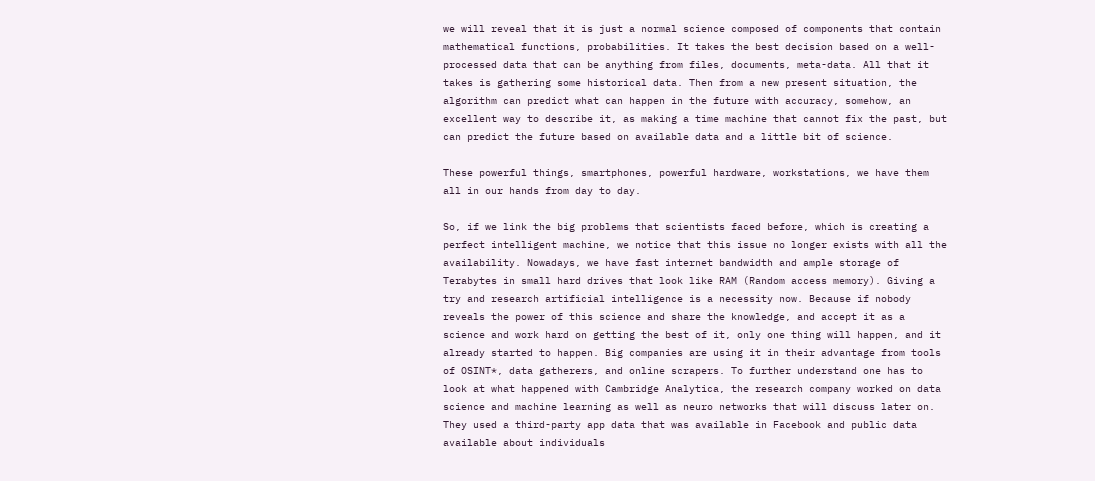we will reveal that it is just a normal science composed of components that contain mathematical functions, probabilities. It takes the best decision based on a well-processed data that can be anything from files, documents, meta-data. All that it takes is gathering some historical data. Then from a new present situation, the algorithm can predict what can happen in the future with accuracy, somehow, an excellent way to describe it, as making a time machine that cannot fix the past, but can predict the future based on available data and a little bit of science.

These powerful things, smartphones, powerful hardware, workstations, we have them all in our hands from day to day.

So, if we link the big problems that scientists faced before, which is creating a perfect intelligent machine, we notice that this issue no longer exists with all the availability. Nowadays, we have fast internet bandwidth and ample storage of Terabytes in small hard drives that look like RAM (Random access memory). Giving a try and research artificial intelligence is a necessity now. Because if nobody reveals the power of this science and share the knowledge, and accept it as a science and work hard on getting the best of it, only one thing will happen, and it already started to happen. Big companies are using it in their advantage from tools of OSINT*, data gatherers, and online scrapers. To further understand one has to look at what happened with Cambridge Analytica, the research company worked on data science and machine learning as well as neuro networks that will discuss later on. They used a third-party app data that was available in Facebook and public data available about individuals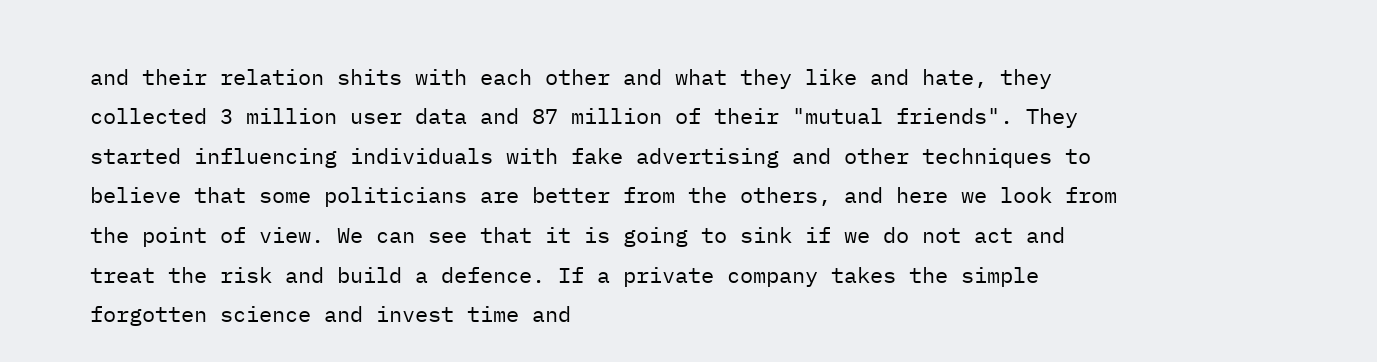and their relation shits with each other and what they like and hate, they collected 3 million user data and 87 million of their "mutual friends". They started influencing individuals with fake advertising and other techniques to believe that some politicians are better from the others, and here we look from the point of view. We can see that it is going to sink if we do not act and treat the risk and build a defence. If a private company takes the simple forgotten science and invest time and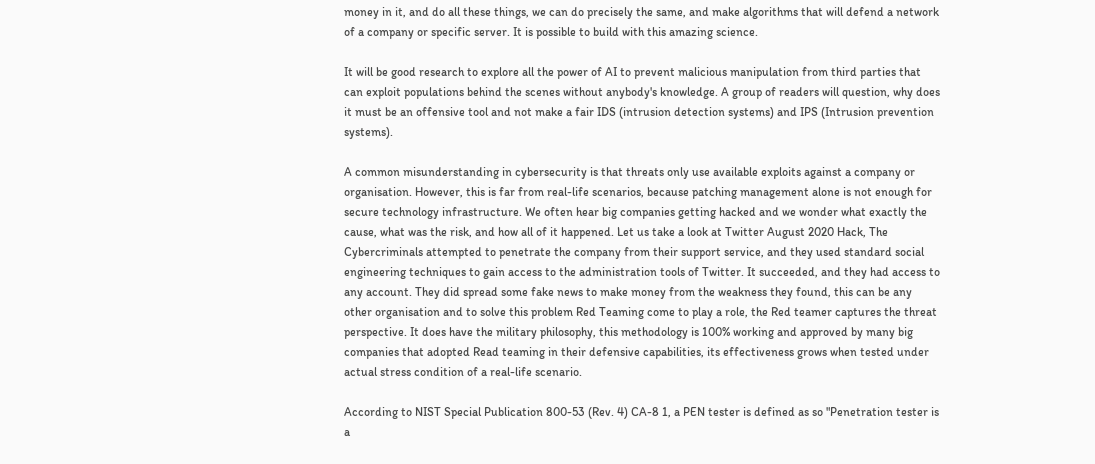money in it, and do all these things, we can do precisely the same, and make algorithms that will defend a network of a company or specific server. It is possible to build with this amazing science.

It will be good research to explore all the power of AI to prevent malicious manipulation from third parties that can exploit populations behind the scenes without anybody's knowledge. A group of readers will question, why does it must be an offensive tool and not make a fair IDS (intrusion detection systems) and IPS (Intrusion prevention systems).

A common misunderstanding in cybersecurity is that threats only use available exploits against a company or organisation. However, this is far from real-life scenarios, because patching management alone is not enough for secure technology infrastructure. We often hear big companies getting hacked and we wonder what exactly the cause, what was the risk, and how all of it happened. Let us take a look at Twitter August 2020 Hack, The Cybercriminals attempted to penetrate the company from their support service, and they used standard social engineering techniques to gain access to the administration tools of Twitter. It succeeded, and they had access to any account. They did spread some fake news to make money from the weakness they found, this can be any other organisation and to solve this problem Red Teaming come to play a role, the Red teamer captures the threat perspective. It does have the military philosophy, this methodology is 100% working and approved by many big companies that adopted Read teaming in their defensive capabilities, its effectiveness grows when tested under actual stress condition of a real-life scenario.

According to NIST Special Publication 800-53 (Rev. 4) CA-8 1, a PEN tester is defined as so "Penetration tester is a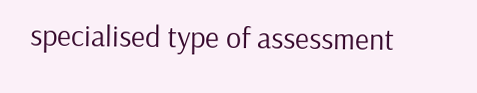specialised type of assessment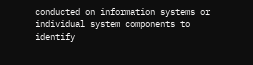conducted on information systems or individual system components to identify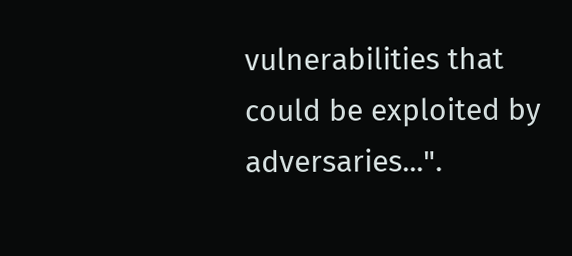vulnerabilities that could be exploited by adversaries...".